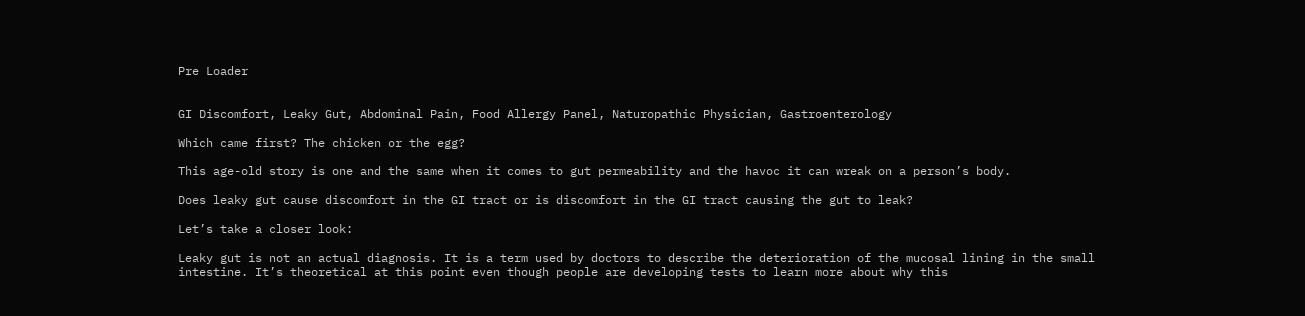Pre Loader


GI Discomfort, Leaky Gut, Abdominal Pain, Food Allergy Panel, Naturopathic Physician, Gastroenterology

Which came first? The chicken or the egg?

This age-old story is one and the same when it comes to gut permeability and the havoc it can wreak on a person’s body.

Does leaky gut cause discomfort in the GI tract or is discomfort in the GI tract causing the gut to leak?

Let’s take a closer look:

Leaky gut is not an actual diagnosis. It is a term used by doctors to describe the deterioration of the mucosal lining in the small intestine. It’s theoretical at this point even though people are developing tests to learn more about why this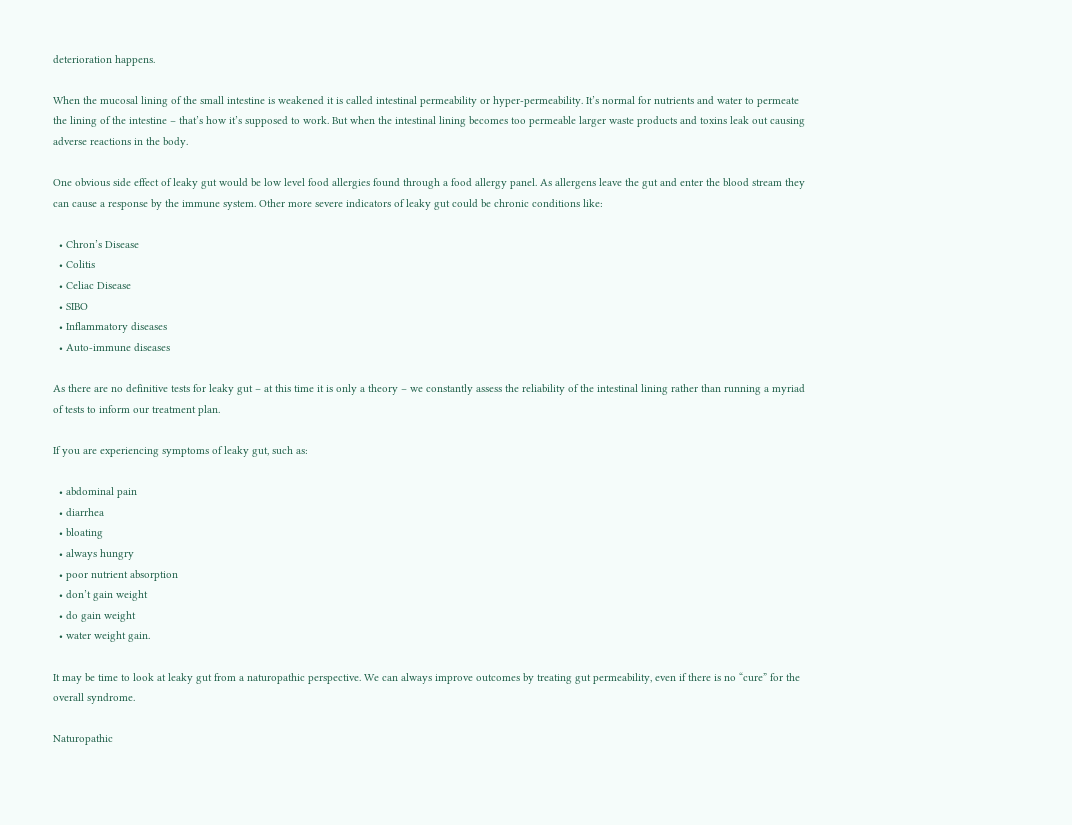deterioration happens.

When the mucosal lining of the small intestine is weakened it is called intestinal permeability or hyper-permeability. It’s normal for nutrients and water to permeate the lining of the intestine – that’s how it’s supposed to work. But when the intestinal lining becomes too permeable larger waste products and toxins leak out causing adverse reactions in the body.

One obvious side effect of leaky gut would be low level food allergies found through a food allergy panel. As allergens leave the gut and enter the blood stream they can cause a response by the immune system. Other more severe indicators of leaky gut could be chronic conditions like:

  • Chron’s Disease
  • Colitis
  • Celiac Disease
  • SIBO
  • Inflammatory diseases
  • Auto-immune diseases

As there are no definitive tests for leaky gut – at this time it is only a theory – we constantly assess the reliability of the intestinal lining rather than running a myriad of tests to inform our treatment plan.

If you are experiencing symptoms of leaky gut, such as:

  • abdominal pain
  • diarrhea
  • bloating
  • always hungry
  • poor nutrient absorption
  • don’t gain weight
  • do gain weight
  • water weight gain.

It may be time to look at leaky gut from a naturopathic perspective. We can always improve outcomes by treating gut permeability, even if there is no “cure” for the overall syndrome.

Naturopathic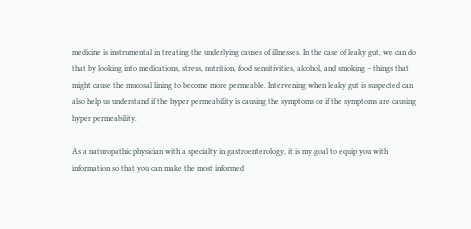medicine is instrumental in treating the underlying causes of illnesses. In the case of leaky gut, we can do that by looking into medications, stress, nutrition, food sensitivities, alcohol, and smoking – things that might cause the mucosal lining to become more permeable. Intervening when leaky gut is suspected can also help us understand if the hyper permeability is causing the symptoms or if the symptoms are causing hyper permeability.

As a naturopathic physician with a specialty in gastroenterology, it is my goal to equip you with information so that you can make the most informed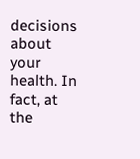decisions about your health. In fact, at the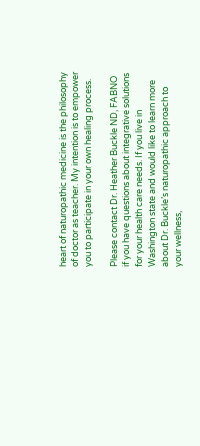heart of naturopathic medicine is the philosophy of doctor as teacher. My intention is to empower you to participate in your own healing process.

Please contact Dr. Heather Buckle ND, FABNO if you have questions about integrative solutions for your health care needs. If you live in Washington state and would like to learn more about Dr. Buckle’s naturopathic approach to your wellness,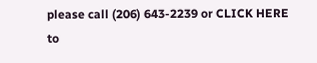please call (206) 643-2239 or CLICK HERE to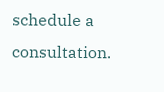schedule a consultation.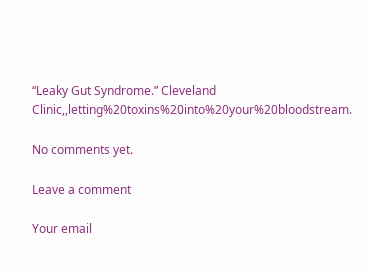“Leaky Gut Syndrome.” Cleveland Clinic,,letting%20toxins%20into%20your%20bloodstream.

No comments yet.

Leave a comment

Your email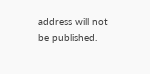address will not be published.